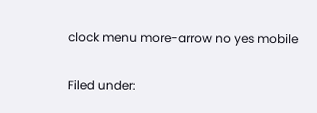clock menu more-arrow no yes mobile

Filed under: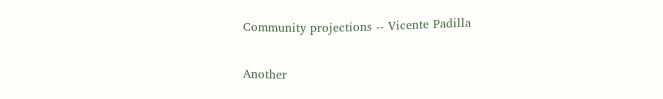Community projections -- Vicente Padilla

Another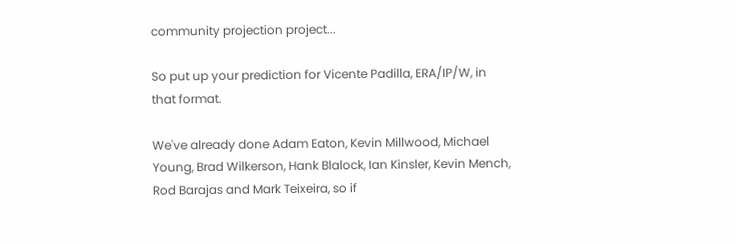community projection project...

So put up your prediction for Vicente Padilla, ERA/IP/W, in that format.

We've already done Adam Eaton, Kevin Millwood, Michael Young, Brad Wilkerson, Hank Blalock, Ian Kinsler, Kevin Mench, Rod Barajas and Mark Teixeira, so if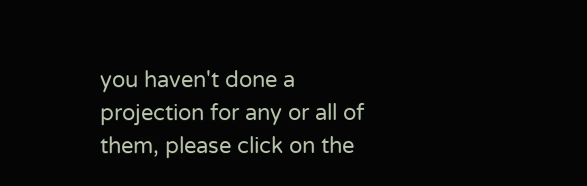you haven't done a projection for any or all of them, please click on the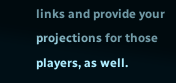links and provide your projections for those players, as well.